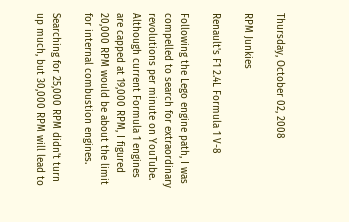Thursday, October 02, 2008

RPM Junkies

Renault's F1 2.4L Formula 1 V-8

Following the Lego engine path, I was compelled to search for extraordinary revolutions per minute on YouTube. Although current Formula 1 engines are capped at 19,000 RPM, I figured 20,000 RPM would be about the limit for internal combustion engines.

Searching for 25,000 RPM didn't turn up much, but 30,000 RPM will lead to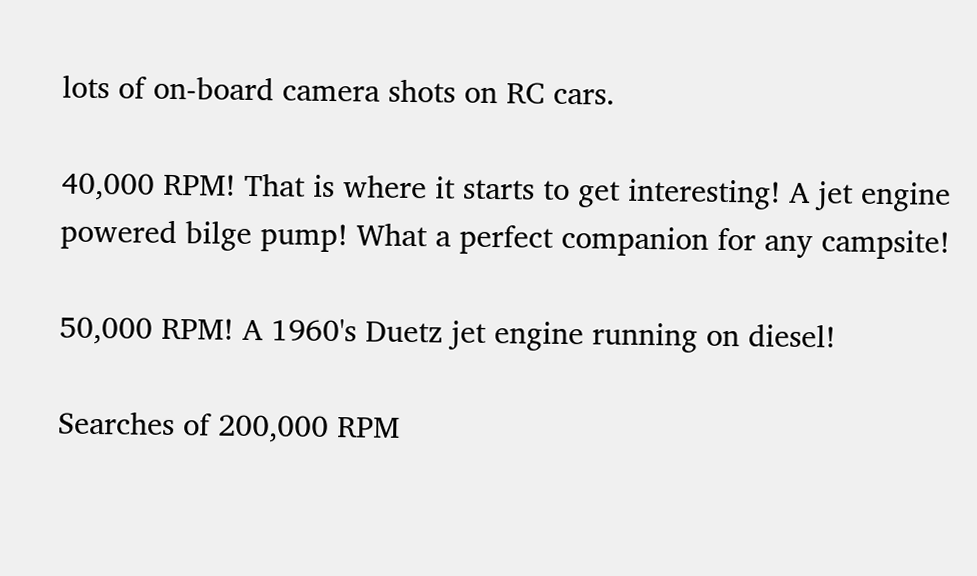lots of on-board camera shots on RC cars.

40,000 RPM! That is where it starts to get interesting! A jet engine powered bilge pump! What a perfect companion for any campsite!

50,000 RPM! A 1960's Duetz jet engine running on diesel!

Searches of 200,000 RPM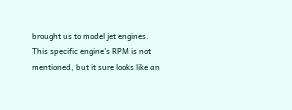brought us to model jet engines. This specific engine's RPM is not mentioned, but it sure looks like an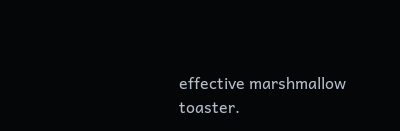effective marshmallow toaster.